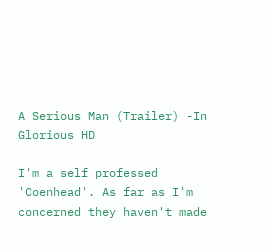A Serious Man (Trailer) -In Glorious HD

I'm a self professed 'Coenhead'. As far as I'm concerned they haven't made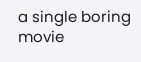a single boring movie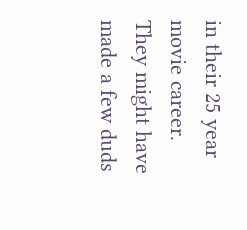in their 25 year movie career. They might have made a few duds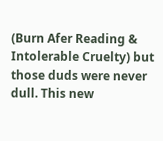(Burn Afer Reading & Intolerable Cruelty) but those duds were never dull. This new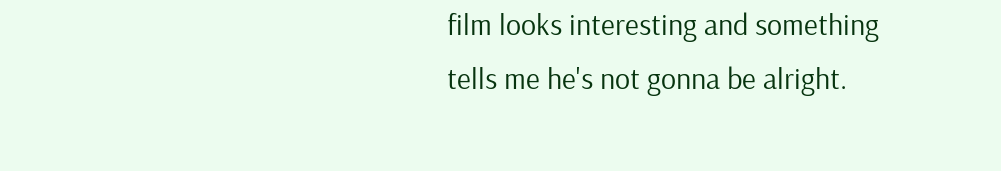film looks interesting and something tells me he's not gonna be alright.